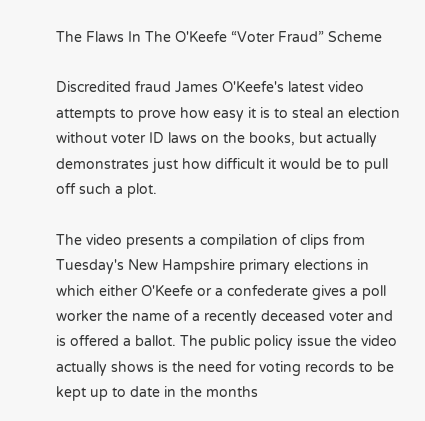The Flaws In The O'Keefe “Voter Fraud” Scheme

Discredited fraud James O'Keefe's latest video attempts to prove how easy it is to steal an election without voter ID laws on the books, but actually demonstrates just how difficult it would be to pull off such a plot.

The video presents a compilation of clips from Tuesday's New Hampshire primary elections in which either O'Keefe or a confederate gives a poll worker the name of a recently deceased voter and is offered a ballot. The public policy issue the video actually shows is the need for voting records to be kept up to date in the months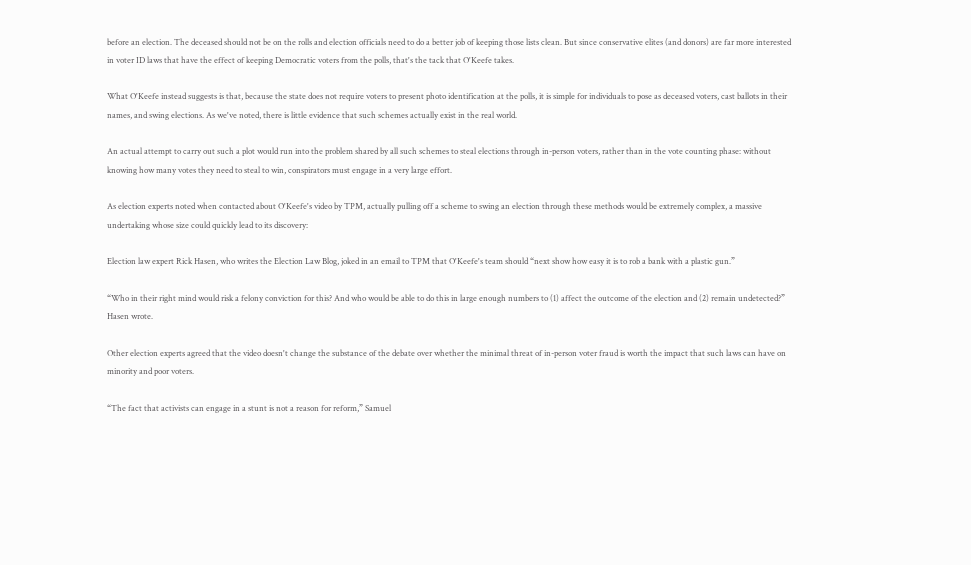before an election. The deceased should not be on the rolls and election officials need to do a better job of keeping those lists clean. But since conservative elites (and donors) are far more interested in voter ID laws that have the effect of keeping Democratic voters from the polls, that's the tack that O'Keefe takes.

What O'Keefe instead suggests is that, because the state does not require voters to present photo identification at the polls, it is simple for individuals to pose as deceased voters, cast ballots in their names, and swing elections. As we've noted, there is little evidence that such schemes actually exist in the real world.

An actual attempt to carry out such a plot would run into the problem shared by all such schemes to steal elections through in-person voters, rather than in the vote counting phase: without knowing how many votes they need to steal to win, conspirators must engage in a very large effort.

As election experts noted when contacted about O'Keefe's video by TPM, actually pulling off a scheme to swing an election through these methods would be extremely complex, a massive undertaking whose size could quickly lead to its discovery:

Election law expert Rick Hasen, who writes the Election Law Blog, joked in an email to TPM that O'Keefe's team should “next show how easy it is to rob a bank with a plastic gun.”

“Who in their right mind would risk a felony conviction for this? And who would be able to do this in large enough numbers to (1) affect the outcome of the election and (2) remain undetected?” Hasen wrote.

Other election experts agreed that the video doesn't change the substance of the debate over whether the minimal threat of in-person voter fraud is worth the impact that such laws can have on minority and poor voters.

“The fact that activists can engage in a stunt is not a reason for reform,” Samuel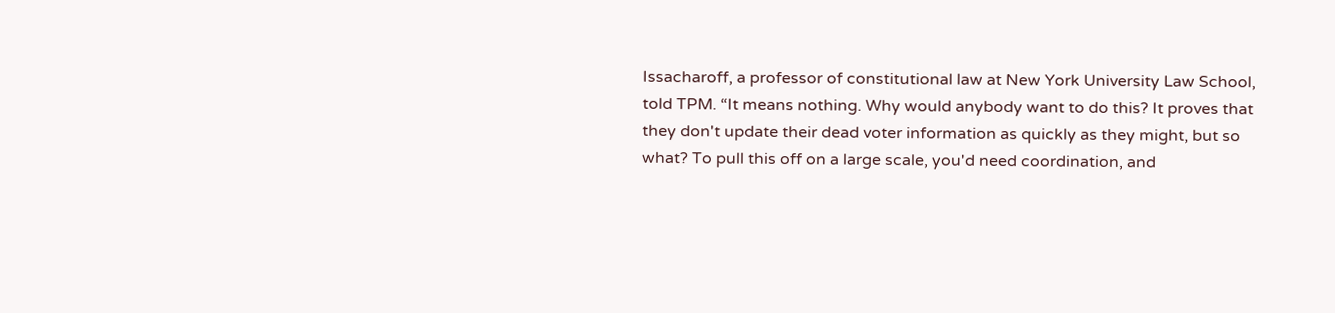Issacharoff, a professor of constitutional law at New York University Law School, told TPM. “It means nothing. Why would anybody want to do this? It proves that they don't update their dead voter information as quickly as they might, but so what? To pull this off on a large scale, you'd need coordination, and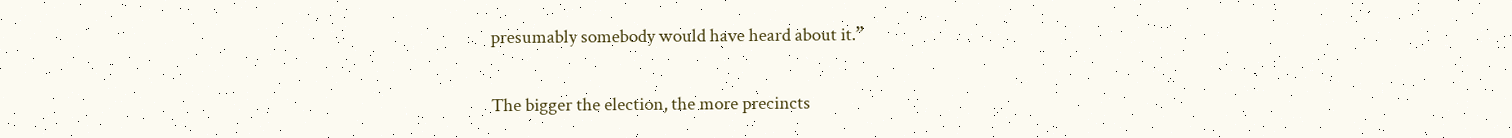presumably somebody would have heard about it.”

The bigger the election, the more precincts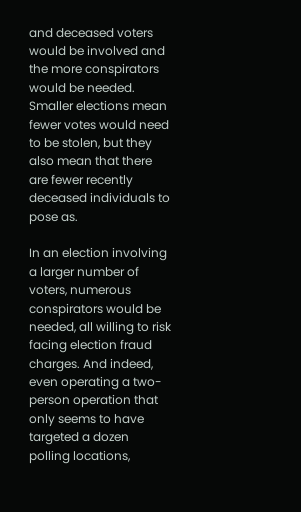and deceased voters would be involved and the more conspirators would be needed. Smaller elections mean fewer votes would need to be stolen, but they also mean that there are fewer recently deceased individuals to pose as.

In an election involving a larger number of voters, numerous conspirators would be needed, all willing to risk facing election fraud charges. And indeed, even operating a two-person operation that only seems to have targeted a dozen polling locations,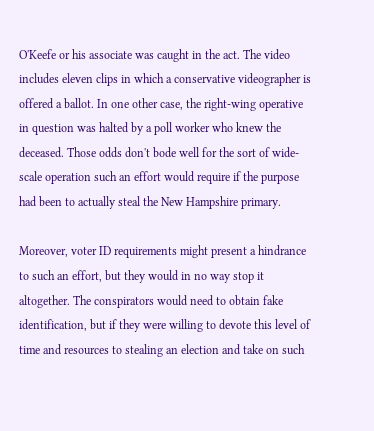O'Keefe or his associate was caught in the act. The video includes eleven clips in which a conservative videographer is offered a ballot. In one other case, the right-wing operative in question was halted by a poll worker who knew the deceased. Those odds don't bode well for the sort of wide-scale operation such an effort would require if the purpose had been to actually steal the New Hampshire primary.

Moreover, voter ID requirements might present a hindrance to such an effort, but they would in no way stop it altogether. The conspirators would need to obtain fake identification, but if they were willing to devote this level of time and resources to stealing an election and take on such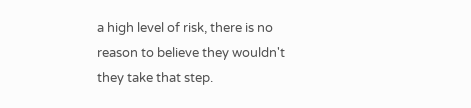a high level of risk, there is no reason to believe they wouldn't they take that step.